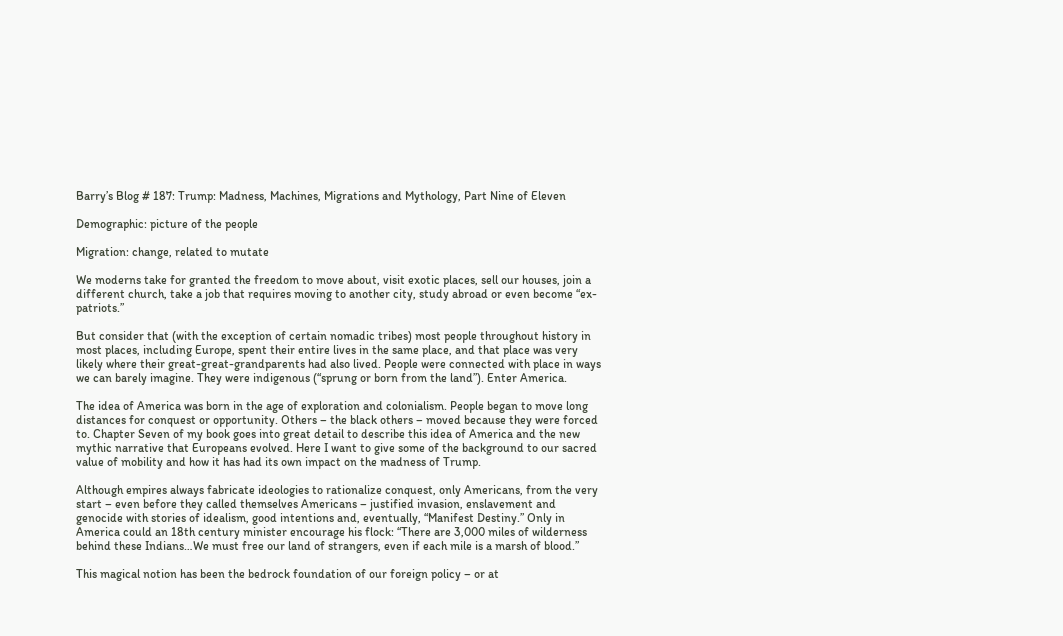Barry’s Blog # 187: Trump: Madness, Machines, Migrations and Mythology, Part Nine of Eleven

Demographic: picture of the people

Migration: change, related to mutate

We moderns take for granted the freedom to move about, visit exotic places, sell our houses, join a different church, take a job that requires moving to another city, study abroad or even become “ex-patriots.”

But consider that (with the exception of certain nomadic tribes) most people throughout history in most places, including Europe, spent their entire lives in the same place, and that place was very likely where their great-great-grandparents had also lived. People were connected with place in ways we can barely imagine. They were indigenous (“sprung or born from the land”). Enter America.

The idea of America was born in the age of exploration and colonialism. People began to move long distances for conquest or opportunity. Others – the black others – moved because they were forced to. Chapter Seven of my book goes into great detail to describe this idea of America and the new mythic narrative that Europeans evolved. Here I want to give some of the background to our sacred value of mobility and how it has had its own impact on the madness of Trump.

Although empires always fabricate ideologies to rationalize conquest, only Americans, from the very start – even before they called themselves Americans – justified invasion, enslavement and genocide with stories of idealism, good intentions and, eventually, “Manifest Destiny.” Only in America could an 18th century minister encourage his flock: “There are 3,000 miles of wilderness behind these Indians…We must free our land of strangers, even if each mile is a marsh of blood.”

This magical notion has been the bedrock foundation of our foreign policy – or at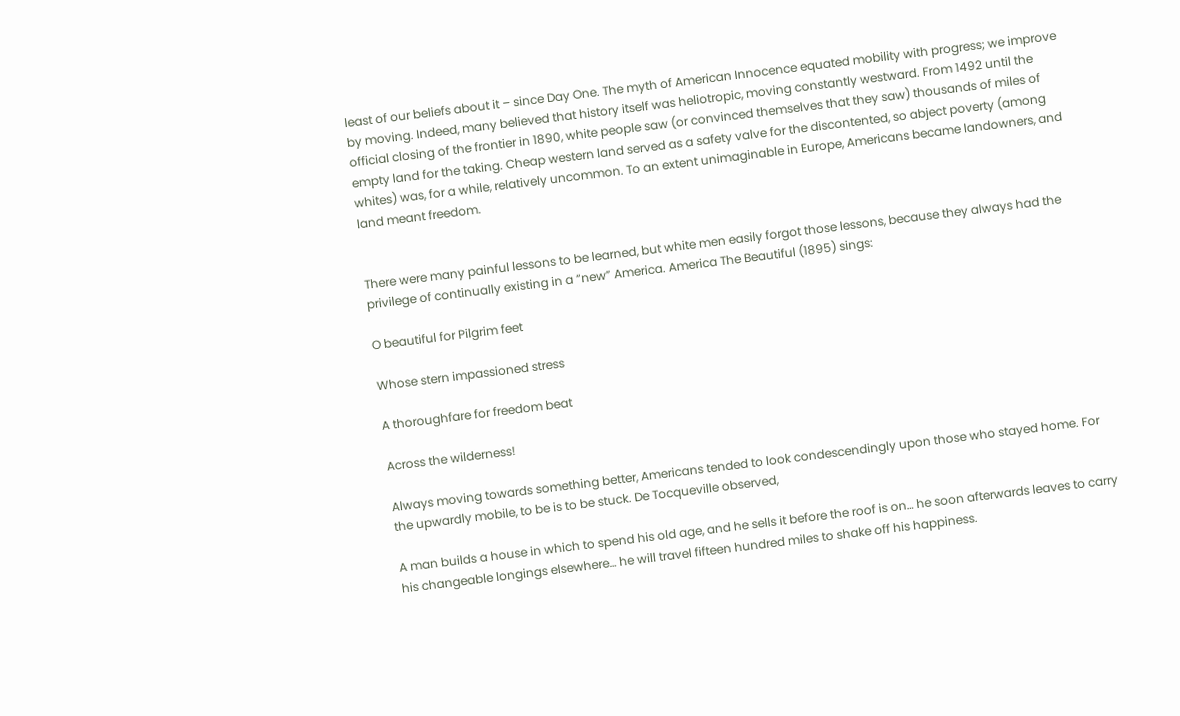least of our beliefs about it – since Day One. The myth of American Innocence equated mobility with progress; we improve by moving. Indeed, many believed that history itself was heliotropic, moving constantly westward. From 1492 until the official closing of the frontier in 1890, white people saw (or convinced themselves that they saw) thousands of miles of empty land for the taking. Cheap western land served as a safety valve for the discontented, so abject poverty (among whites) was, for a while, relatively uncommon. To an extent unimaginable in Europe, Americans became landowners, and land meant freedom.


There were many painful lessons to be learned, but white men easily forgot those lessons, because they always had the privilege of continually existing in a “new” America. America The Beautiful (1895) sings:

O beautiful for Pilgrim feet

Whose stern impassioned stress

A thoroughfare for freedom beat

Across the wilderness!

Always moving towards something better, Americans tended to look condescendingly upon those who stayed home. For the upwardly mobile, to be is to be stuck. De Tocqueville observed,

A man builds a house in which to spend his old age, and he sells it before the roof is on… he soon afterwards leaves to carry his changeable longings elsewhere… he will travel fifteen hundred miles to shake off his happiness.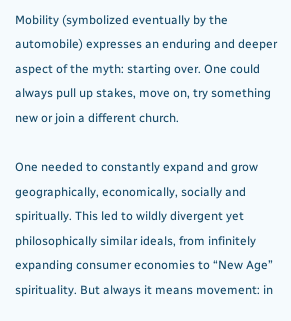Mobility (symbolized eventually by the automobile) expresses an enduring and deeper aspect of the myth: starting over. One could always pull up stakes, move on, try something new or join a different church.

One needed to constantly expand and grow geographically, economically, socially and spiritually. This led to wildly divergent yet philosophically similar ideals, from infinitely expanding consumer economies to “New Age” spirituality. But always it means movement: in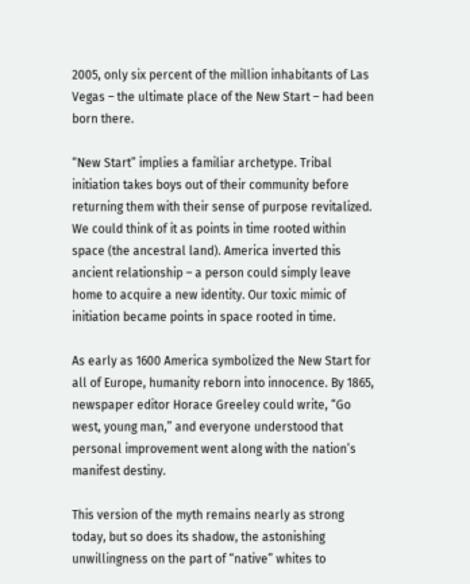2005, only six percent of the million inhabitants of Las Vegas – the ultimate place of the New Start – had been born there.

“New Start” implies a familiar archetype. Tribal initiation takes boys out of their community before returning them with their sense of purpose revitalized. We could think of it as points in time rooted within space (the ancestral land). America inverted this ancient relationship – a person could simply leave home to acquire a new identity. Our toxic mimic of initiation became points in space rooted in time.

As early as 1600 America symbolized the New Start for all of Europe, humanity reborn into innocence. By 1865, newspaper editor Horace Greeley could write, “Go west, young man,” and everyone understood that personal improvement went along with the nation’s manifest destiny.

This version of the myth remains nearly as strong today, but so does its shadow, the astonishing unwillingness on the part of “native” whites to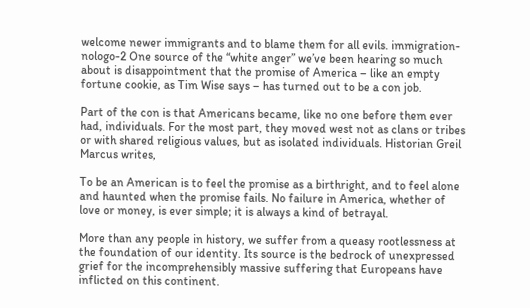welcome newer immigrants and to blame them for all evils. immigration-nologo-2 One source of the “white anger” we’ve been hearing so much about is disappointment that the promise of America – like an empty fortune cookie, as Tim Wise says – has turned out to be a con job.

Part of the con is that Americans became, like no one before them ever had, individuals. For the most part, they moved west not as clans or tribes or with shared religious values, but as isolated individuals. Historian Greil Marcus writes,

To be an American is to feel the promise as a birthright, and to feel alone and haunted when the promise fails. No failure in America, whether of love or money, is ever simple; it is always a kind of betrayal.

More than any people in history, we suffer from a queasy rootlessness at the foundation of our identity. Its source is the bedrock of unexpressed grief for the incomprehensibly massive suffering that Europeans have inflicted on this continent.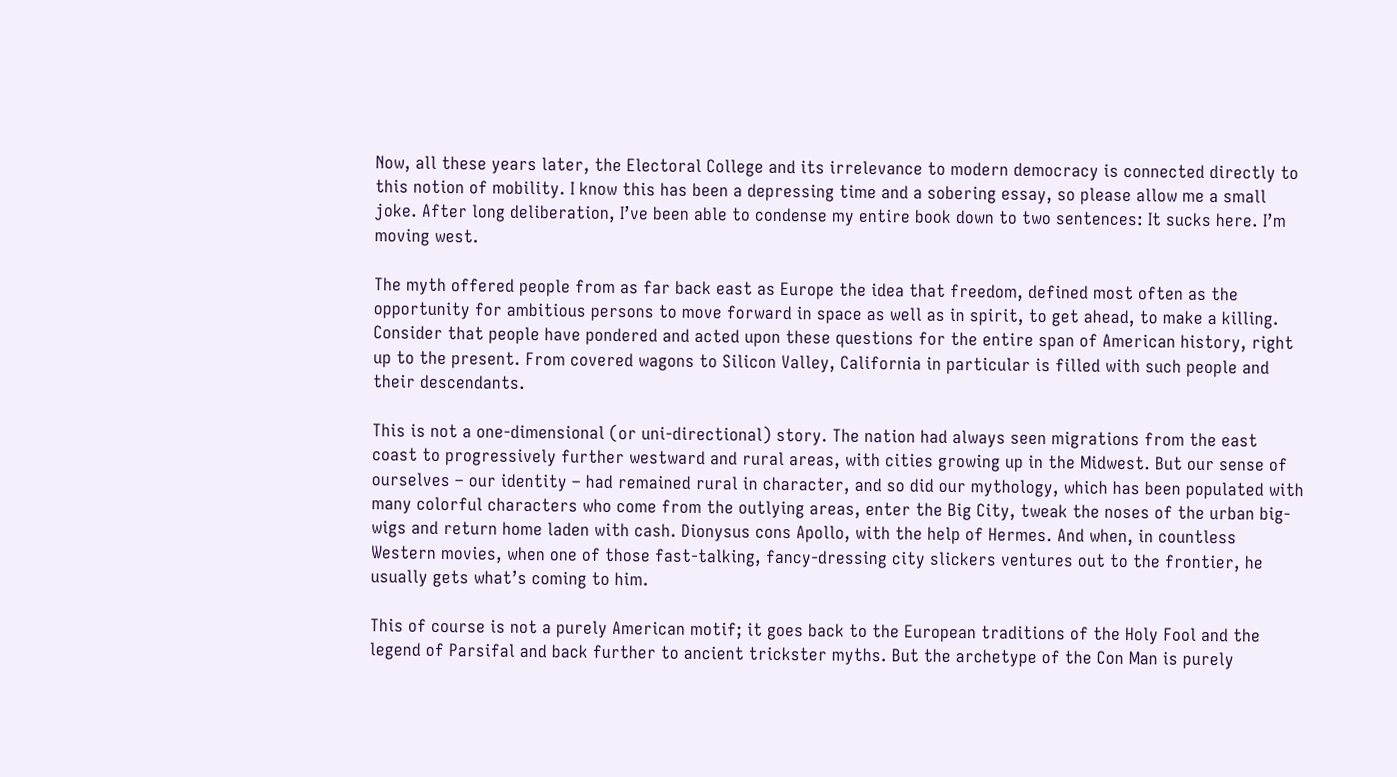Now, all these years later, the Electoral College and its irrelevance to modern democracy is connected directly to this notion of mobility. I know this has been a depressing time and a sobering essay, so please allow me a small joke. After long deliberation, I’ve been able to condense my entire book down to two sentences: It sucks here. I’m moving west.

The myth offered people from as far back east as Europe the idea that freedom, defined most often as the opportunity for ambitious persons to move forward in space as well as in spirit, to get ahead, to make a killing. Consider that people have pondered and acted upon these questions for the entire span of American history, right up to the present. From covered wagons to Silicon Valley, California in particular is filled with such people and their descendants.

This is not a one-dimensional (or uni-directional) story. The nation had always seen migrations from the east coast to progressively further westward and rural areas, with cities growing up in the Midwest. But our sense of ourselves – our identity – had remained rural in character, and so did our mythology, which has been populated with many colorful characters who come from the outlying areas, enter the Big City, tweak the noses of the urban big-wigs and return home laden with cash. Dionysus cons Apollo, with the help of Hermes. And when, in countless Western movies, when one of those fast-talking, fancy-dressing city slickers ventures out to the frontier, he usually gets what’s coming to him.

This of course is not a purely American motif; it goes back to the European traditions of the Holy Fool and the legend of Parsifal and back further to ancient trickster myths. But the archetype of the Con Man is purely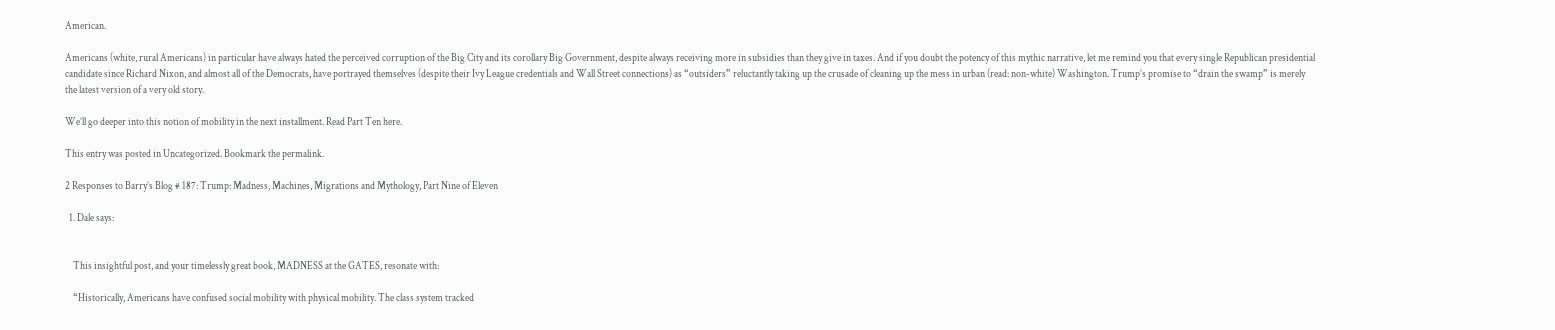American.

Americans (white, rural Americans) in particular have always hated the perceived corruption of the Big City and its corollary Big Government, despite always receiving more in subsidies than they give in taxes. And if you doubt the potency of this mythic narrative, let me remind you that every single Republican presidential candidate since Richard Nixon, and almost all of the Democrats, have portrayed themselves (despite their Ivy League credentials and Wall Street connections) as “outsiders” reluctantly taking up the crusade of cleaning up the mess in urban (read: non-white) Washington. Trump’s promise to “drain the swamp” is merely the latest version of a very old story.

We’ll go deeper into this notion of mobility in the next installment. Read Part Ten here.

This entry was posted in Uncategorized. Bookmark the permalink.

2 Responses to Barry’s Blog # 187: Trump: Madness, Machines, Migrations and Mythology, Part Nine of Eleven

  1. Dale says:


    This insightful post, and your timelessly great book, MADNESS at the GATES, resonate with:

    “Historically, Americans have confused social mobility with physical mobility. The class system tracked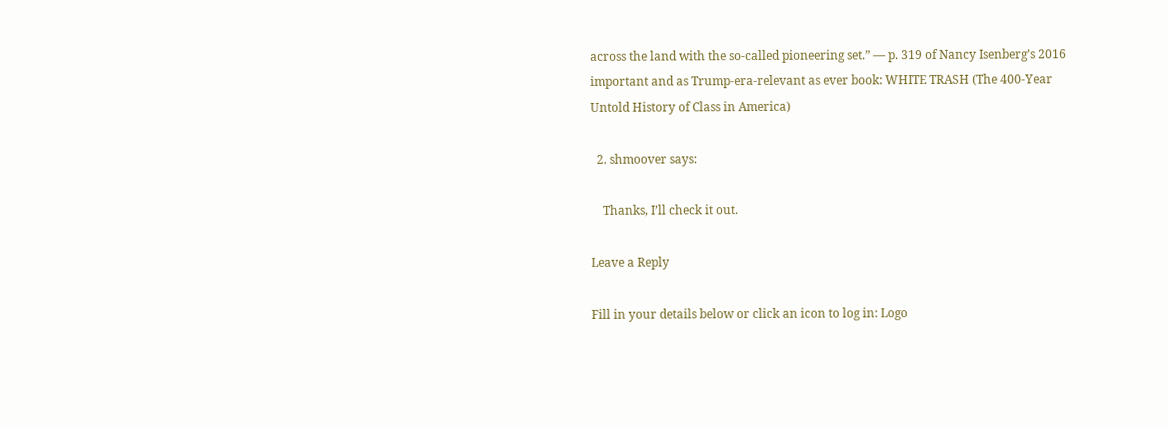across the land with the so-called pioneering set.” — p. 319 of Nancy Isenberg’s 2016 important and as Trump-era-relevant as ever book: WHITE TRASH (The 400-Year Untold History of Class in America)

  2. shmoover says:

    Thanks, I’ll check it out.

Leave a Reply

Fill in your details below or click an icon to log in: Logo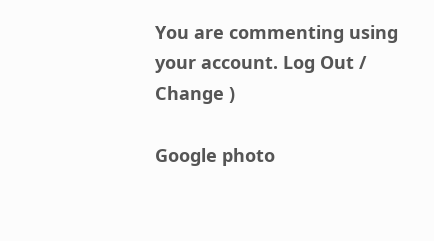You are commenting using your account. Log Out /  Change )

Google photo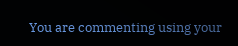You are commenting using your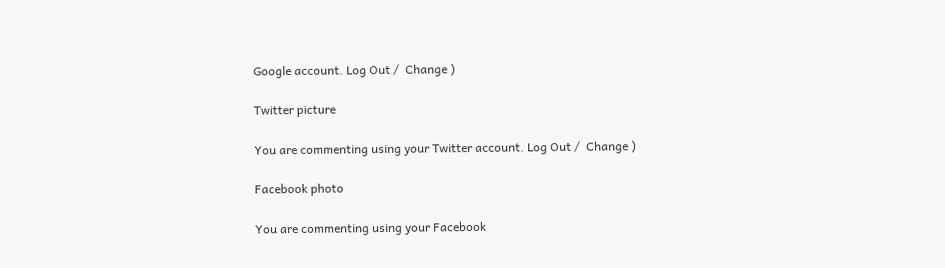Google account. Log Out /  Change )

Twitter picture

You are commenting using your Twitter account. Log Out /  Change )

Facebook photo

You are commenting using your Facebook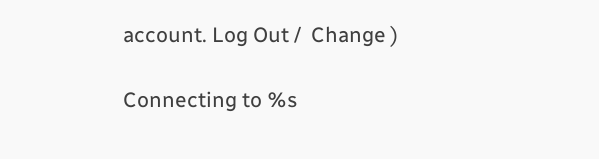account. Log Out /  Change )

Connecting to %s